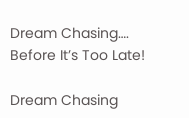Dream Chasing…. Before It’s Too Late!

Dream Chasing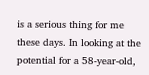is a serious thing for me these days. In looking at the potential for a 58-year-old,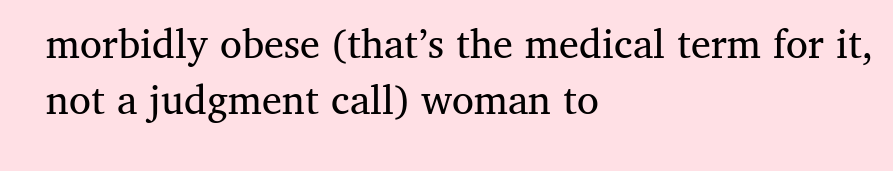morbidly obese (that’s the medical term for it, not a judgment call) woman to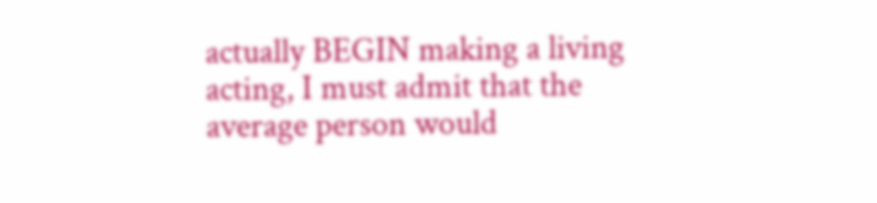actually BEGIN making a living acting, I must admit that the average person would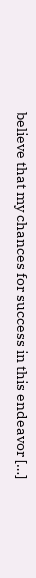believe that my chances for success in this endeavor […]